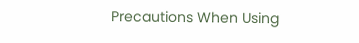Precautions When Using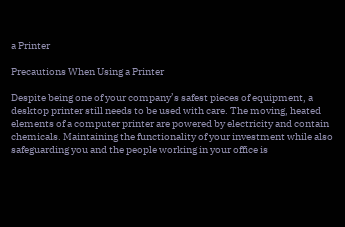a Printer

Precautions When Using a Printer

Despite being one of your company’s safest pieces of equipment, a desktop printer still needs to be used with care. The moving, heated elements of a computer printer are powered by electricity and contain chemicals. Maintaining the functionality of your investment while also safeguarding you and the people working in your office is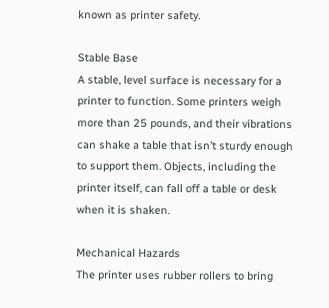known as printer safety.

Stable Base
A stable, level surface is necessary for a printer to function. Some printers weigh more than 25 pounds, and their vibrations can shake a table that isn’t sturdy enough to support them. Objects, including the printer itself, can fall off a table or desk when it is shaken.

Mechanical Hazards
The printer uses rubber rollers to bring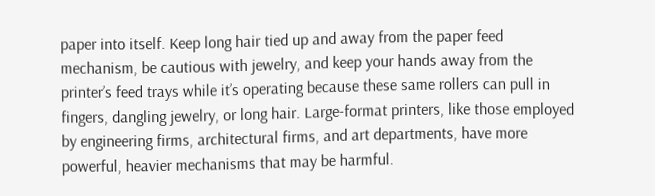paper into itself. Keep long hair tied up and away from the paper feed mechanism, be cautious with jewelry, and keep your hands away from the printer’s feed trays while it’s operating because these same rollers can pull in fingers, dangling jewelry, or long hair. Large-format printers, like those employed by engineering firms, architectural firms, and art departments, have more powerful, heavier mechanisms that may be harmful.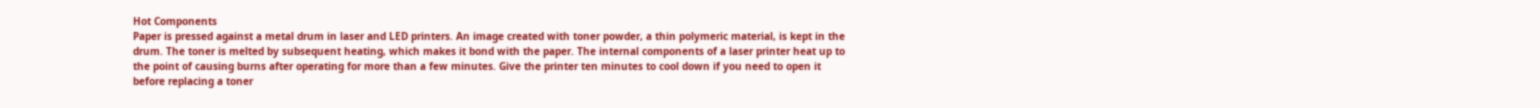Hot Components
Paper is pressed against a metal drum in laser and LED printers. An image created with toner powder, a thin polymeric material, is kept in the drum. The toner is melted by subsequent heating, which makes it bond with the paper. The internal components of a laser printer heat up to the point of causing burns after operating for more than a few minutes. Give the printer ten minutes to cool down if you need to open it before replacing a toner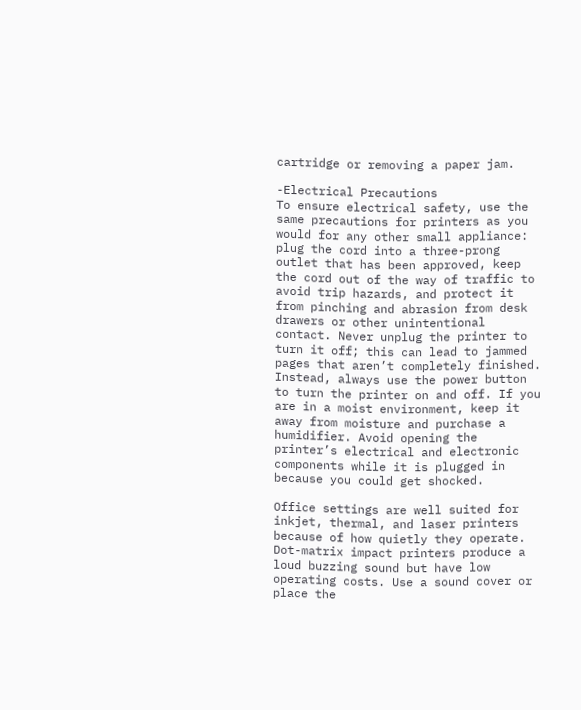cartridge or removing a paper jam.

-Electrical Precautions
To ensure electrical safety, use the same precautions for printers as you would for any other small appliance: plug the cord into a three-prong outlet that has been approved, keep the cord out of the way of traffic to avoid trip hazards, and protect it from pinching and abrasion from desk drawers or other unintentional contact. Never unplug the printer to turn it off; this can lead to jammed pages that aren’t completely finished. Instead, always use the power button to turn the printer on and off. If you are in a moist environment, keep it away from moisture and purchase a humidifier. Avoid opening the printer’s electrical and electronic components while it is plugged in because you could get shocked.

Office settings are well suited for inkjet, thermal, and laser printers because of how quietly they operate. Dot-matrix impact printers produce a loud buzzing sound but have low operating costs. Use a sound cover or place the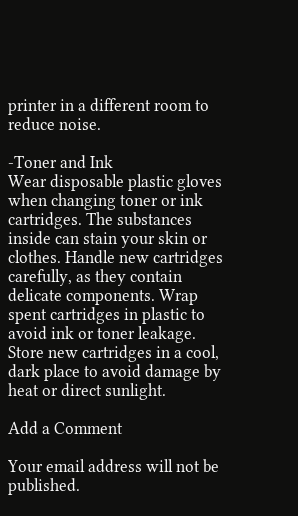printer in a different room to reduce noise.

-Toner and Ink
Wear disposable plastic gloves when changing toner or ink cartridges. The substances inside can stain your skin or clothes. Handle new cartridges carefully, as they contain delicate components. Wrap spent cartridges in plastic to avoid ink or toner leakage. Store new cartridges in a cool, dark place to avoid damage by heat or direct sunlight.

Add a Comment

Your email address will not be published.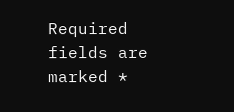Required fields are marked *